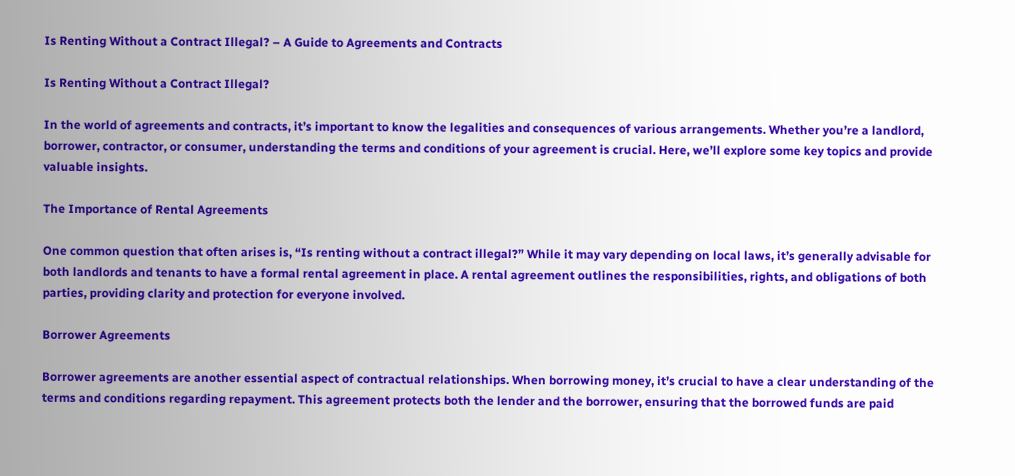Is Renting Without a Contract Illegal? – A Guide to Agreements and Contracts

Is Renting Without a Contract Illegal?

In the world of agreements and contracts, it’s important to know the legalities and consequences of various arrangements. Whether you’re a landlord, borrower, contractor, or consumer, understanding the terms and conditions of your agreement is crucial. Here, we’ll explore some key topics and provide valuable insights.

The Importance of Rental Agreements

One common question that often arises is, “Is renting without a contract illegal?” While it may vary depending on local laws, it’s generally advisable for both landlords and tenants to have a formal rental agreement in place. A rental agreement outlines the responsibilities, rights, and obligations of both parties, providing clarity and protection for everyone involved.

Borrower Agreements

Borrower agreements are another essential aspect of contractual relationships. When borrowing money, it’s crucial to have a clear understanding of the terms and conditions regarding repayment. This agreement protects both the lender and the borrower, ensuring that the borrowed funds are paid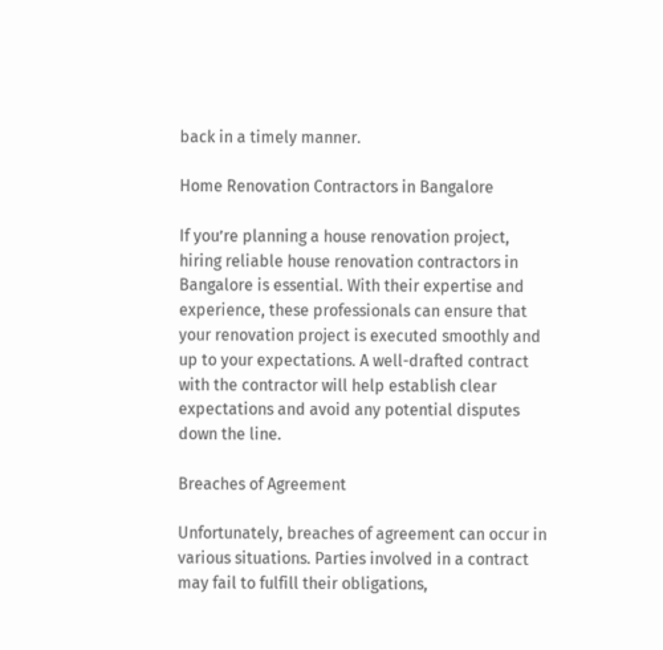back in a timely manner.

Home Renovation Contractors in Bangalore

If you’re planning a house renovation project, hiring reliable house renovation contractors in Bangalore is essential. With their expertise and experience, these professionals can ensure that your renovation project is executed smoothly and up to your expectations. A well-drafted contract with the contractor will help establish clear expectations and avoid any potential disputes down the line.

Breaches of Agreement

Unfortunately, breaches of agreement can occur in various situations. Parties involved in a contract may fail to fulfill their obligations,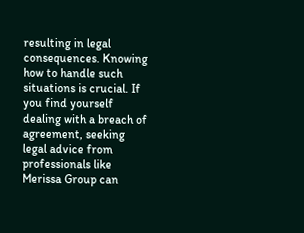resulting in legal consequences. Knowing how to handle such situations is crucial. If you find yourself dealing with a breach of agreement, seeking legal advice from professionals like Merissa Group can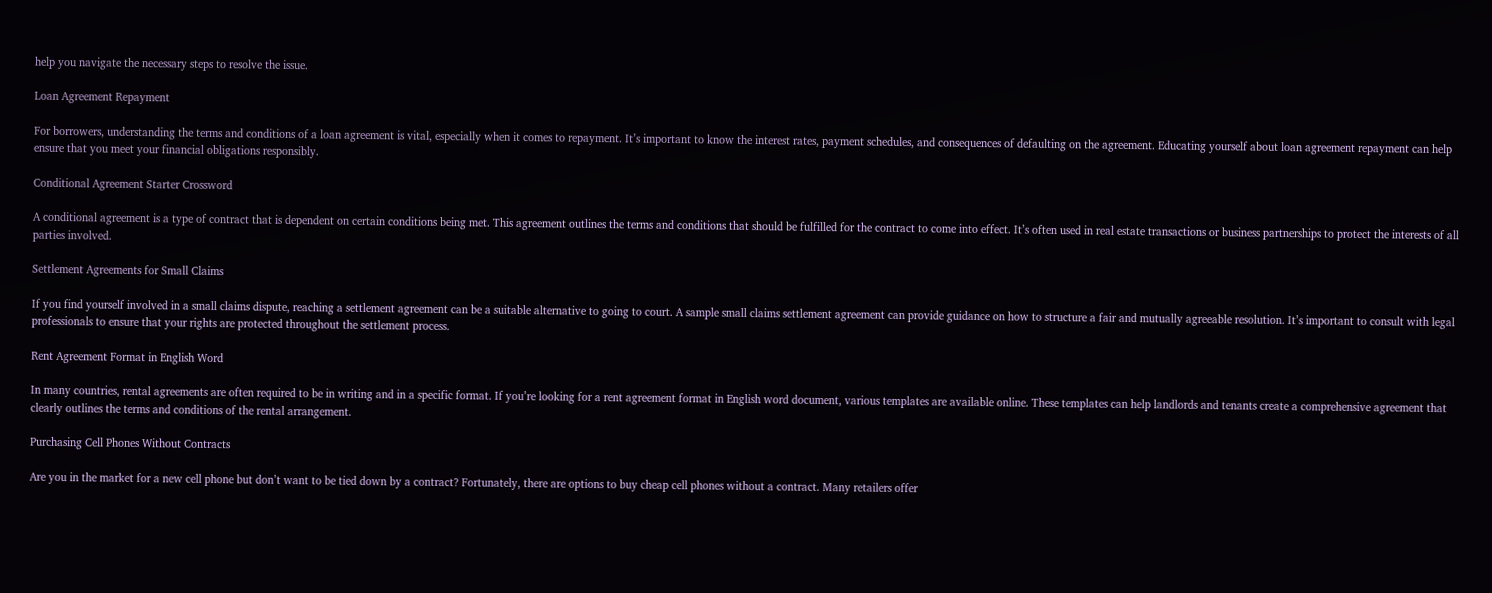help you navigate the necessary steps to resolve the issue.

Loan Agreement Repayment

For borrowers, understanding the terms and conditions of a loan agreement is vital, especially when it comes to repayment. It’s important to know the interest rates, payment schedules, and consequences of defaulting on the agreement. Educating yourself about loan agreement repayment can help ensure that you meet your financial obligations responsibly.

Conditional Agreement Starter Crossword

A conditional agreement is a type of contract that is dependent on certain conditions being met. This agreement outlines the terms and conditions that should be fulfilled for the contract to come into effect. It’s often used in real estate transactions or business partnerships to protect the interests of all parties involved.

Settlement Agreements for Small Claims

If you find yourself involved in a small claims dispute, reaching a settlement agreement can be a suitable alternative to going to court. A sample small claims settlement agreement can provide guidance on how to structure a fair and mutually agreeable resolution. It’s important to consult with legal professionals to ensure that your rights are protected throughout the settlement process.

Rent Agreement Format in English Word

In many countries, rental agreements are often required to be in writing and in a specific format. If you’re looking for a rent agreement format in English word document, various templates are available online. These templates can help landlords and tenants create a comprehensive agreement that clearly outlines the terms and conditions of the rental arrangement.

Purchasing Cell Phones Without Contracts

Are you in the market for a new cell phone but don’t want to be tied down by a contract? Fortunately, there are options to buy cheap cell phones without a contract. Many retailers offer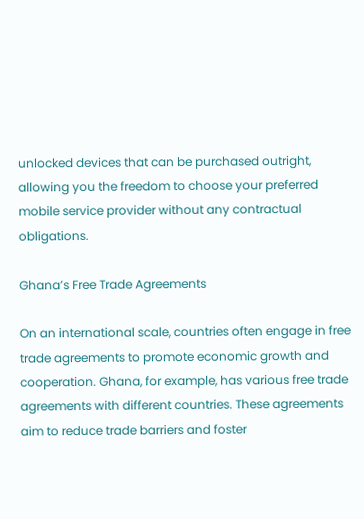unlocked devices that can be purchased outright, allowing you the freedom to choose your preferred mobile service provider without any contractual obligations.

Ghana’s Free Trade Agreements

On an international scale, countries often engage in free trade agreements to promote economic growth and cooperation. Ghana, for example, has various free trade agreements with different countries. These agreements aim to reduce trade barriers and foster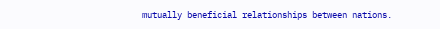mutually beneficial relationships between nations.